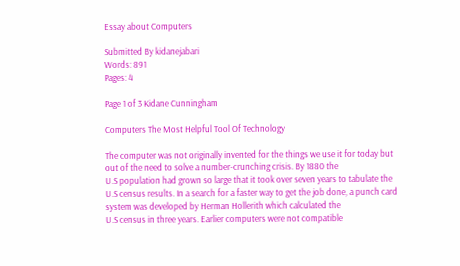Essay about Computers

Submitted By kidanejabari
Words: 891
Pages: 4

Page 1 of 3 Kidane Cunningham

Computers The Most Helpful Tool Of Technology

The computer was not originally invented for the things we use it for today but out of the need to solve a number-crunching crisis. By 1880 the
U.S population had grown so large that it took over seven years to tabulate the U.S census results. In a search for a faster way to get the job done, a punch card system was developed by Herman Hollerith which calculated the
U.S census in three years. Earlier computers were not compatible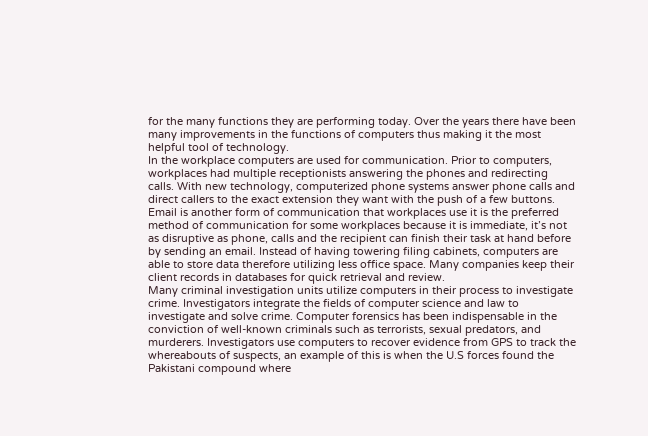for the many functions they are performing today. Over the years there have been many improvements in the functions of computers thus making it the most helpful tool of technology.
In the workplace computers are used for communication. Prior to computers, workplaces had multiple receptionists answering the phones and redirecting calls. With new technology, computerized phone systems answer phone calls and direct callers to the exact extension they want with the push of a few buttons. Email is another form of communication that workplaces use it is the preferred method of communication for some workplaces because it is immediate, it’s not as disruptive as phone, calls and the recipient can finish their task at hand before by sending an email. Instead of having towering filing cabinets, computers are able to store data therefore utilizing less office space. Many companies keep their client records in databases for quick retrieval and review.
Many criminal investigation units utilize computers in their process to investigate crime. Investigators integrate the fields of computer science and law to investigate and solve crime. Computer forensics has been indispensable in the conviction of well-known criminals such as terrorists, sexual predators, and murderers. Investigators use computers to recover evidence from GPS to track the whereabouts of suspects, an example of this is when the U.S forces found the Pakistani compound where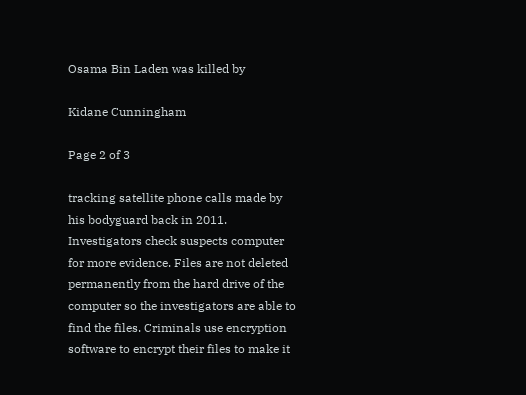Osama Bin Laden was killed by

Kidane Cunningham

Page 2 of 3

tracking satellite phone calls made by his bodyguard back in 2011.
Investigators check suspects computer for more evidence. Files are not deleted permanently from the hard drive of the computer so the investigators are able to find the files. Criminals use encryption software to encrypt their files to make it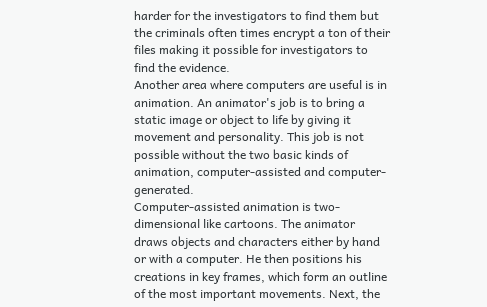harder for the investigators to find them but the criminals often times encrypt a ton of their files making it possible for investigators to find the evidence.
Another area where computers are useful is in animation. An animator's job is to bring a static image or object to life by giving it movement and personality. This job is not possible without the two basic kinds of animation, computer-assisted and computer-generated.
Computer-assisted animation is two-dimensional like cartoons. The animator draws objects and characters either by hand or with a computer. He then positions his creations in key frames, which form an outline of the most important movements. Next, the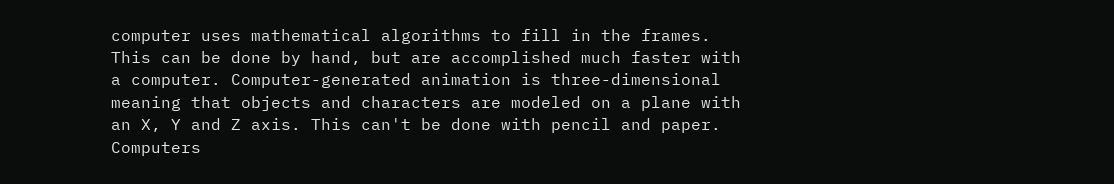computer uses mathematical algorithms to fill in the frames. This can be done by hand, but are accomplished much faster with a computer. Computer-generated animation is three-dimensional meaning that objects and characters are modeled on a plane with an X, Y and Z axis. This can't be done with pencil and paper. Computers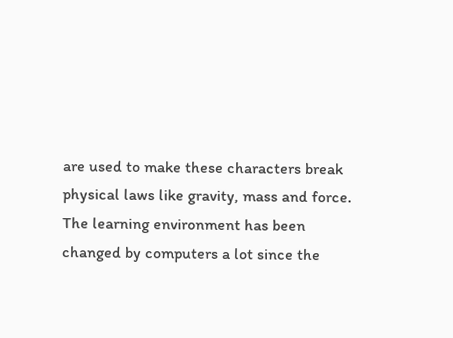are used to make these characters break physical laws like gravity, mass and force.
The learning environment has been changed by computers a lot since the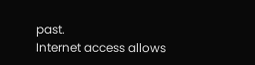past.
Internet access allows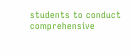students to conduct comprehensive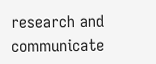research and communicate